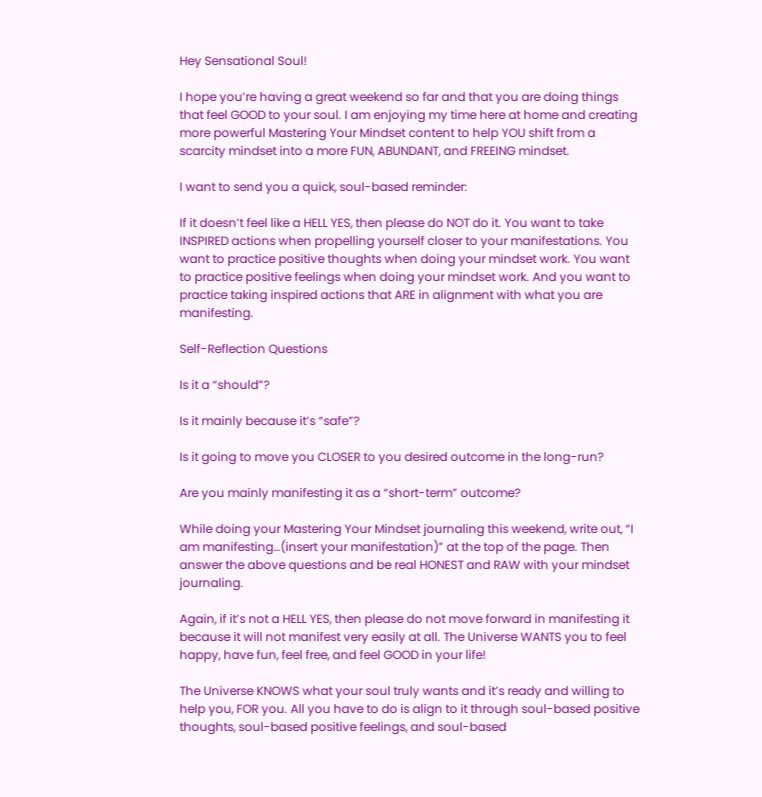Hey Sensational Soul!

I hope you’re having a great weekend so far and that you are doing things that feel GOOD to your soul. I am enjoying my time here at home and creating more powerful Mastering Your Mindset content to help YOU shift from a scarcity mindset into a more FUN, ABUNDANT, and FREEING mindset.

I want to send you a quick, soul-based reminder:

If it doesn’t feel like a HELL YES, then please do NOT do it. You want to take INSPIRED actions when propelling yourself closer to your manifestations. You want to practice positive thoughts when doing your mindset work. You want to practice positive feelings when doing your mindset work. And you want to practice taking inspired actions that ARE in alignment with what you are manifesting.

Self-Reflection Questions

Is it a “should”?

Is it mainly because it’s “safe”?

Is it going to move you CLOSER to you desired outcome in the long-run?

Are you mainly manifesting it as a “short-term” outcome?

While doing your Mastering Your Mindset journaling this weekend, write out, “I am manifesting…(insert your manifestation)” at the top of the page. Then answer the above questions and be real HONEST and RAW with your mindset journaling.

Again, if it’s not a HELL YES, then please do not move forward in manifesting it because it will not manifest very easily at all. The Universe WANTS you to feel happy, have fun, feel free, and feel GOOD in your life!

The Universe KNOWS what your soul truly wants and it’s ready and willing to help you, FOR you. All you have to do is align to it through soul-based positive thoughts, soul-based positive feelings, and soul-based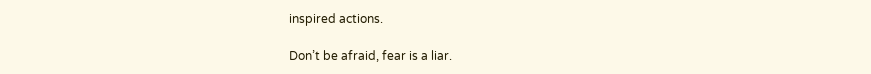inspired actions.

Don’t be afraid, fear is a liar.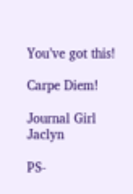You’ve got this!

Carpe Diem!

Journal Girl Jaclyn

PS-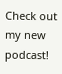Check out my new podcast!